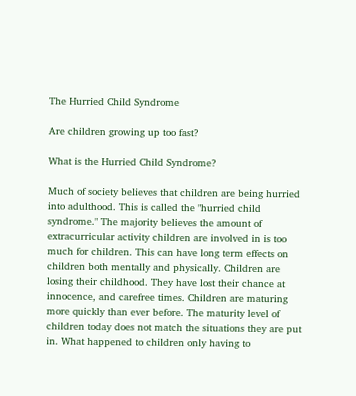The Hurried Child Syndrome

Are children growing up too fast?

What is the Hurried Child Syndrome?

Much of society believes that children are being hurried into adulthood. This is called the "hurried child syndrome." The majority believes the amount of extracurricular activity children are involved in is too much for children. This can have long term effects on children both mentally and physically. Children are losing their childhood. They have lost their chance at innocence, and carefree times. Children are maturing more quickly than ever before. The maturity level of children today does not match the situations they are put in. What happened to children only having to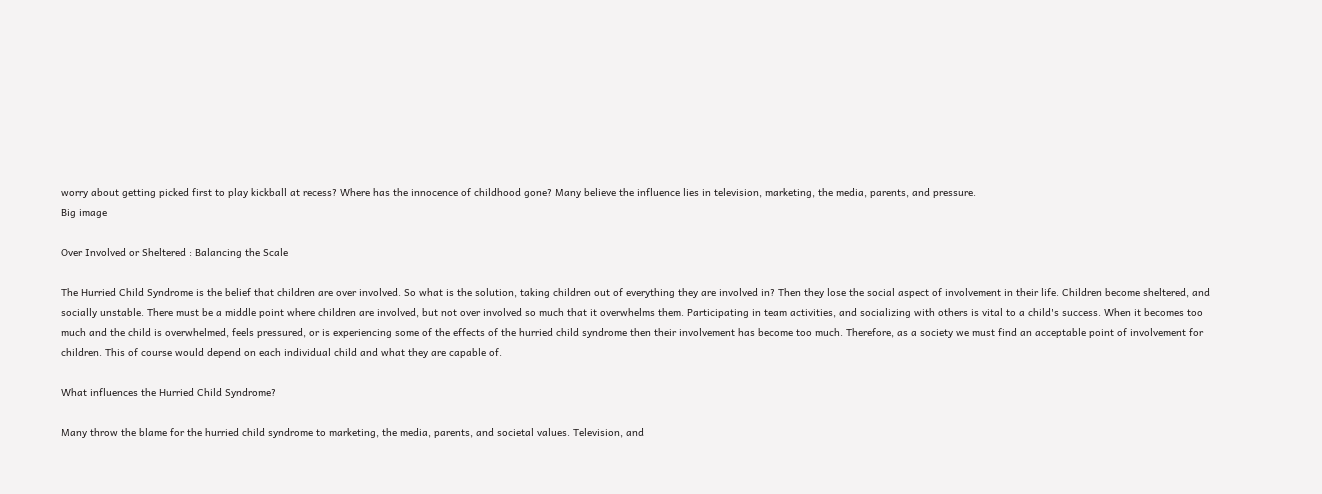worry about getting picked first to play kickball at recess? Where has the innocence of childhood gone? Many believe the influence lies in television, marketing, the media, parents, and pressure.
Big image

Over Involved or Sheltered : Balancing the Scale

The Hurried Child Syndrome is the belief that children are over involved. So what is the solution, taking children out of everything they are involved in? Then they lose the social aspect of involvement in their life. Children become sheltered, and socially unstable. There must be a middle point where children are involved, but not over involved so much that it overwhelms them. Participating in team activities, and socializing with others is vital to a child's success. When it becomes too much and the child is overwhelmed, feels pressured, or is experiencing some of the effects of the hurried child syndrome then their involvement has become too much. Therefore, as a society we must find an acceptable point of involvement for children. This of course would depend on each individual child and what they are capable of.

What influences the Hurried Child Syndrome?

Many throw the blame for the hurried child syndrome to marketing, the media, parents, and societal values. Television, and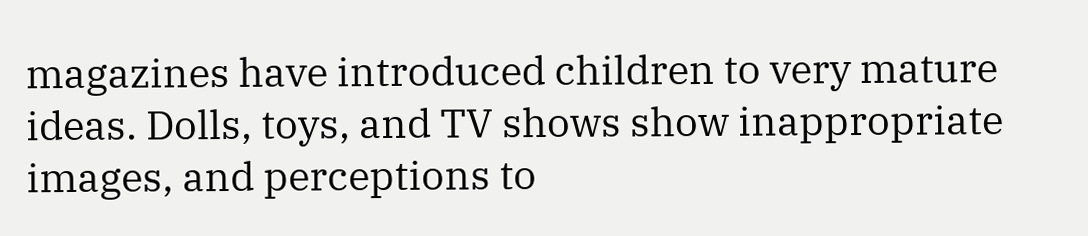magazines have introduced children to very mature ideas. Dolls, toys, and TV shows show inappropriate images, and perceptions to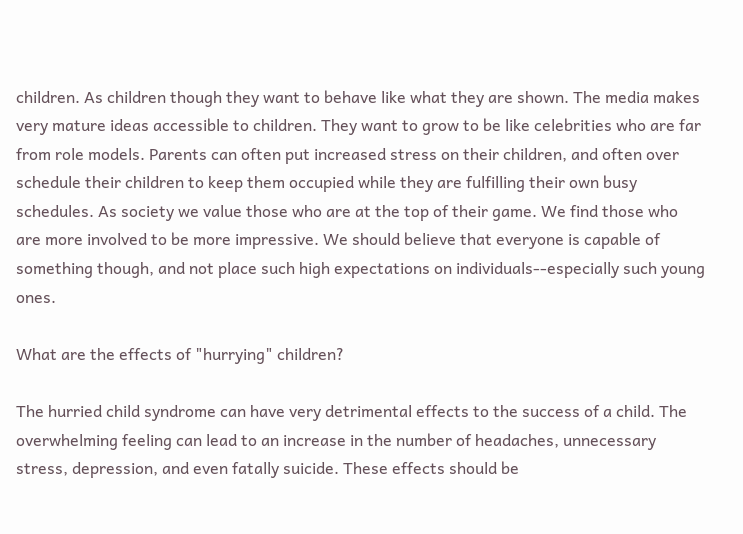children. As children though they want to behave like what they are shown. The media makes very mature ideas accessible to children. They want to grow to be like celebrities who are far from role models. Parents can often put increased stress on their children, and often over schedule their children to keep them occupied while they are fulfilling their own busy schedules. As society we value those who are at the top of their game. We find those who are more involved to be more impressive. We should believe that everyone is capable of something though, and not place such high expectations on individuals--especially such young ones.

What are the effects of "hurrying" children?

The hurried child syndrome can have very detrimental effects to the success of a child. The overwhelming feeling can lead to an increase in the number of headaches, unnecessary stress, depression, and even fatally suicide. These effects should be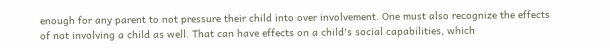enough for any parent to not pressure their child into over involvement. One must also recognize the effects of not involving a child as well. That can have effects on a child's social capabilities, which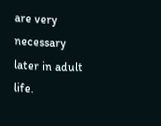are very necessary later in adult life.